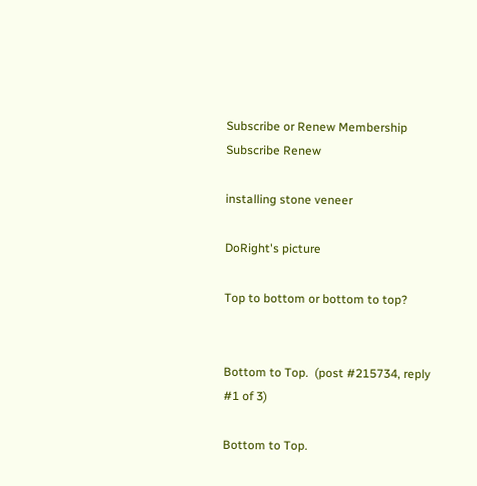Subscribe or Renew Membership Subscribe Renew

installing stone veneer

DoRight's picture

Top to bottom or bottom to top?


Bottom to Top.  (post #215734, reply #1 of 3)

Bottom to Top.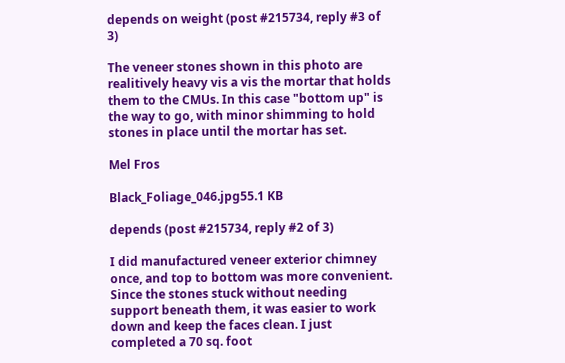depends on weight (post #215734, reply #3 of 3)

The veneer stones shown in this photo are realitively heavy vis a vis the mortar that holds them to the CMUs. In this case "bottom up" is the way to go, with minor shimming to hold stones in place until the mortar has set.

Mel Fros

Black_Foliage_046.jpg55.1 KB

depends (post #215734, reply #2 of 3)

I did manufactured veneer exterior chimney once, and top to bottom was more convenient. Since the stones stuck without needing support beneath them, it was easier to work down and keep the faces clean. I just completed a 70 sq. foot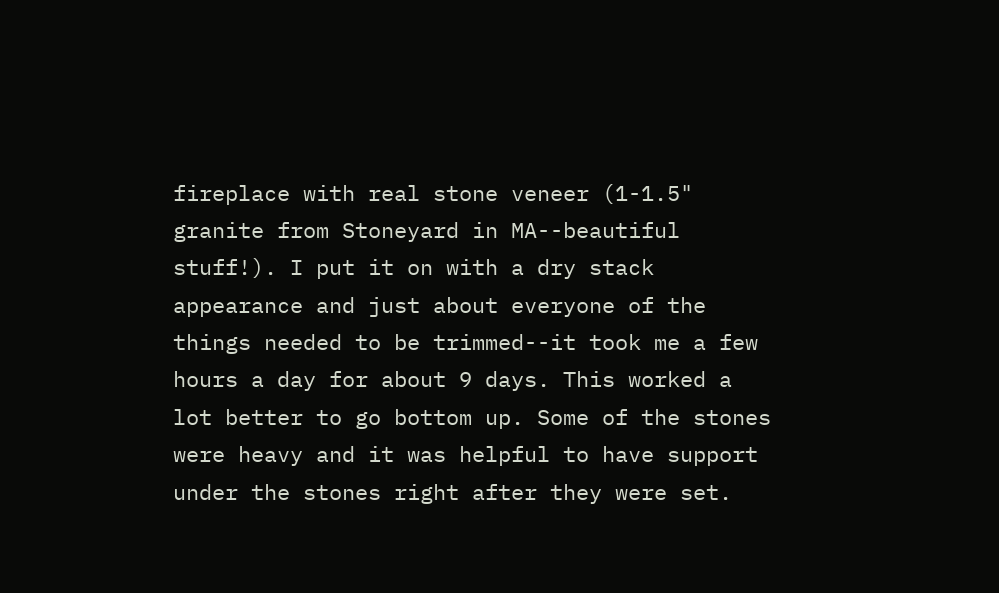fireplace with real stone veneer (1-1.5" granite from Stoneyard in MA--beautiful stuff!). I put it on with a dry stack appearance and just about everyone of the things needed to be trimmed--it took me a few hours a day for about 9 days. This worked a lot better to go bottom up. Some of the stones were heavy and it was helpful to have support under the stones right after they were set.